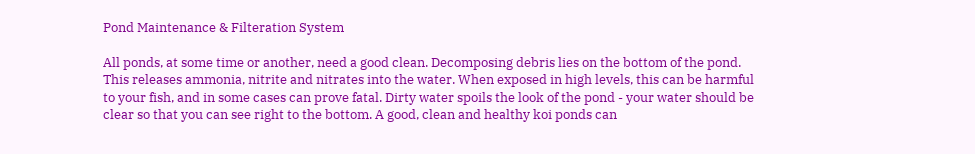Pond Maintenance & Filteration System

All ponds, at some time or another, need a good clean. Decomposing debris lies on the bottom of the pond. This releases ammonia, nitrite and nitrates into the water. When exposed in high levels, this can be harmful to your fish, and in some cases can prove fatal. Dirty water spoils the look of the pond - your water should be clear so that you can see right to the bottom. A good, clean and healthy koi ponds can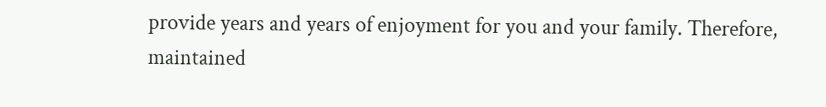provide years and years of enjoyment for you and your family. Therefore, maintained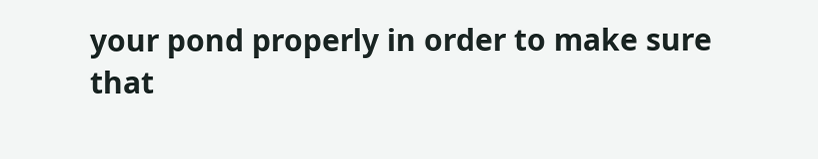your pond properly in order to make sure that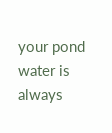your pond water is always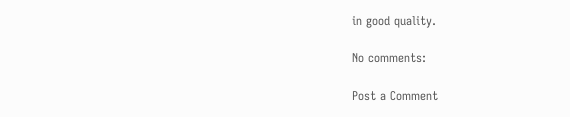in good quality.

No comments:

Post a Comment